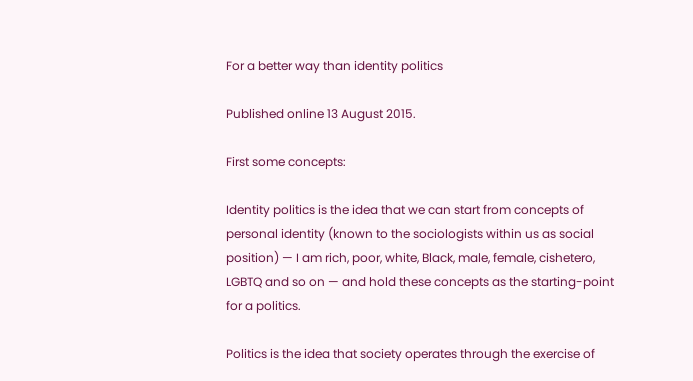For a better way than identity politics

Published online 13 August 2015.

First some concepts:

Identity politics is the idea that we can start from concepts of personal identity (known to the sociologists within us as social position) — I am rich, poor, white, Black, male, female, cishetero, LGBTQ and so on — and hold these concepts as the starting-point for a politics.

Politics is the idea that society operates through the exercise of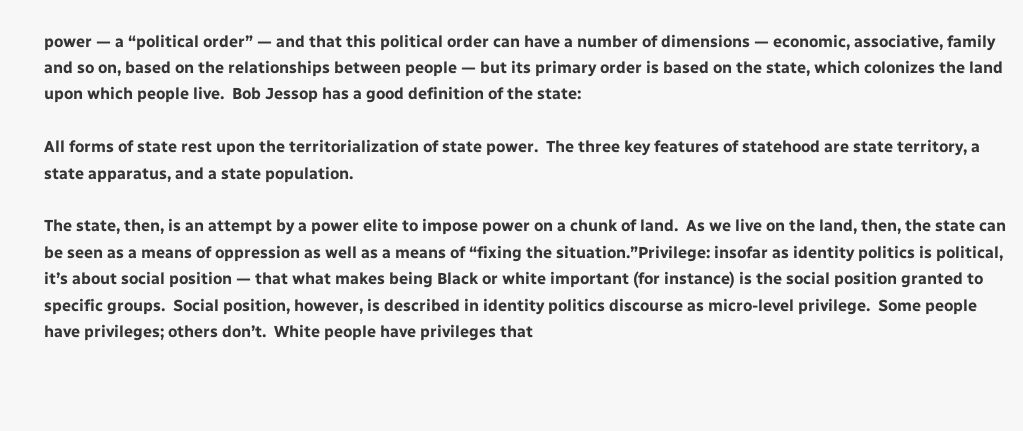power — a “political order” — and that this political order can have a number of dimensions — economic, associative, family and so on, based on the relationships between people — but its primary order is based on the state, which colonizes the land upon which people live.  Bob Jessop has a good definition of the state:

All forms of state rest upon the territorialization of state power.  The three key features of statehood are state territory, a state apparatus, and a state population.

The state, then, is an attempt by a power elite to impose power on a chunk of land.  As we live on the land, then, the state can be seen as a means of oppression as well as a means of “fixing the situation.”Privilege: insofar as identity politics is political, it’s about social position — that what makes being Black or white important (for instance) is the social position granted to specific groups.  Social position, however, is described in identity politics discourse as micro-level privilege.  Some people have privileges; others don’t.  White people have privileges that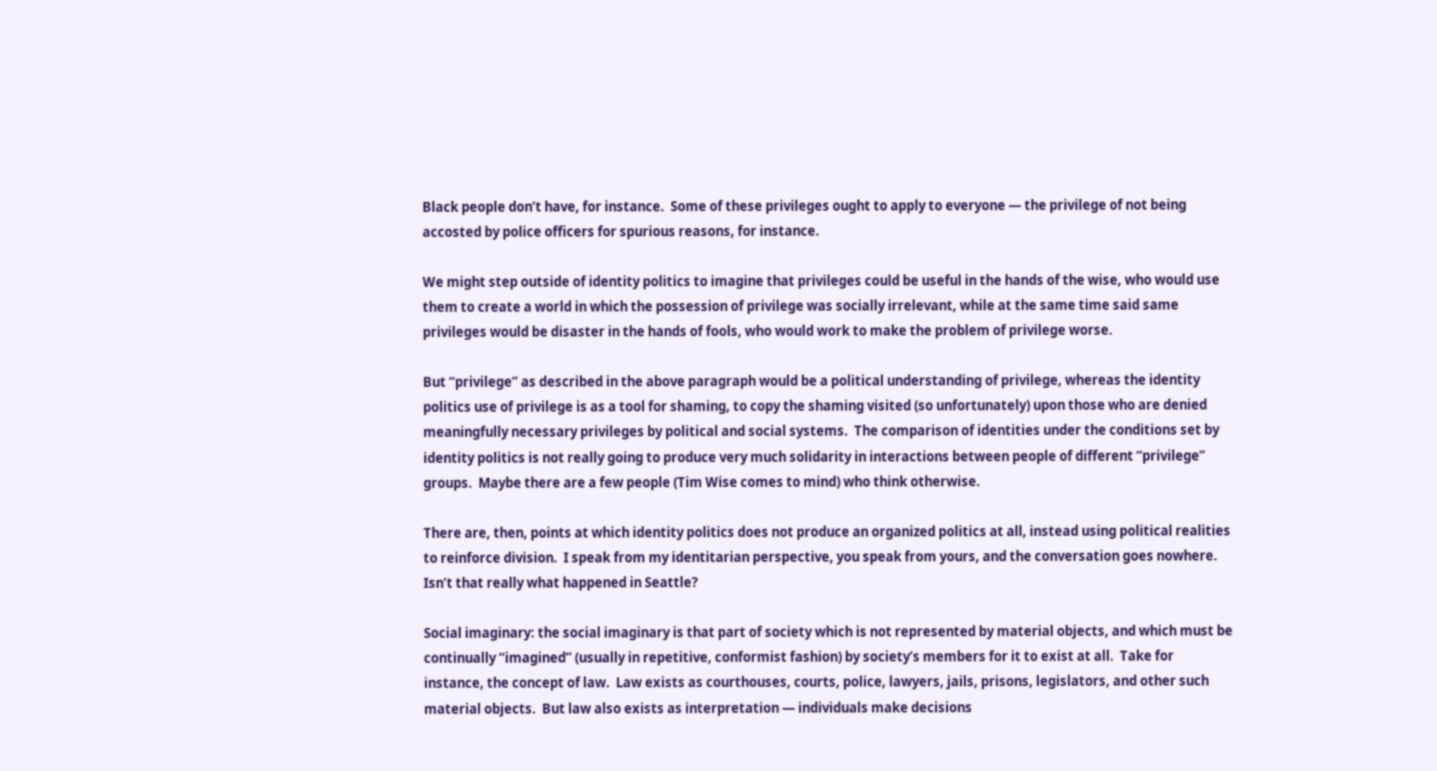Black people don’t have, for instance.  Some of these privileges ought to apply to everyone — the privilege of not being accosted by police officers for spurious reasons, for instance.

We might step outside of identity politics to imagine that privileges could be useful in the hands of the wise, who would use them to create a world in which the possession of privilege was socially irrelevant, while at the same time said same privileges would be disaster in the hands of fools, who would work to make the problem of privilege worse.

But “privilege” as described in the above paragraph would be a political understanding of privilege, whereas the identity politics use of privilege is as a tool for shaming, to copy the shaming visited (so unfortunately) upon those who are denied meaningfully necessary privileges by political and social systems.  The comparison of identities under the conditions set by identity politics is not really going to produce very much solidarity in interactions between people of different “privilege” groups.  Maybe there are a few people (Tim Wise comes to mind) who think otherwise.

There are, then, points at which identity politics does not produce an organized politics at all, instead using political realities to reinforce division.  I speak from my identitarian perspective, you speak from yours, and the conversation goes nowhere.  Isn’t that really what happened in Seattle?

Social imaginary: the social imaginary is that part of society which is not represented by material objects, and which must be continually “imagined” (usually in repetitive, conformist fashion) by society’s members for it to exist at all.  Take for instance, the concept of law.  Law exists as courthouses, courts, police, lawyers, jails, prisons, legislators, and other such material objects.  But law also exists as interpretation — individuals make decisions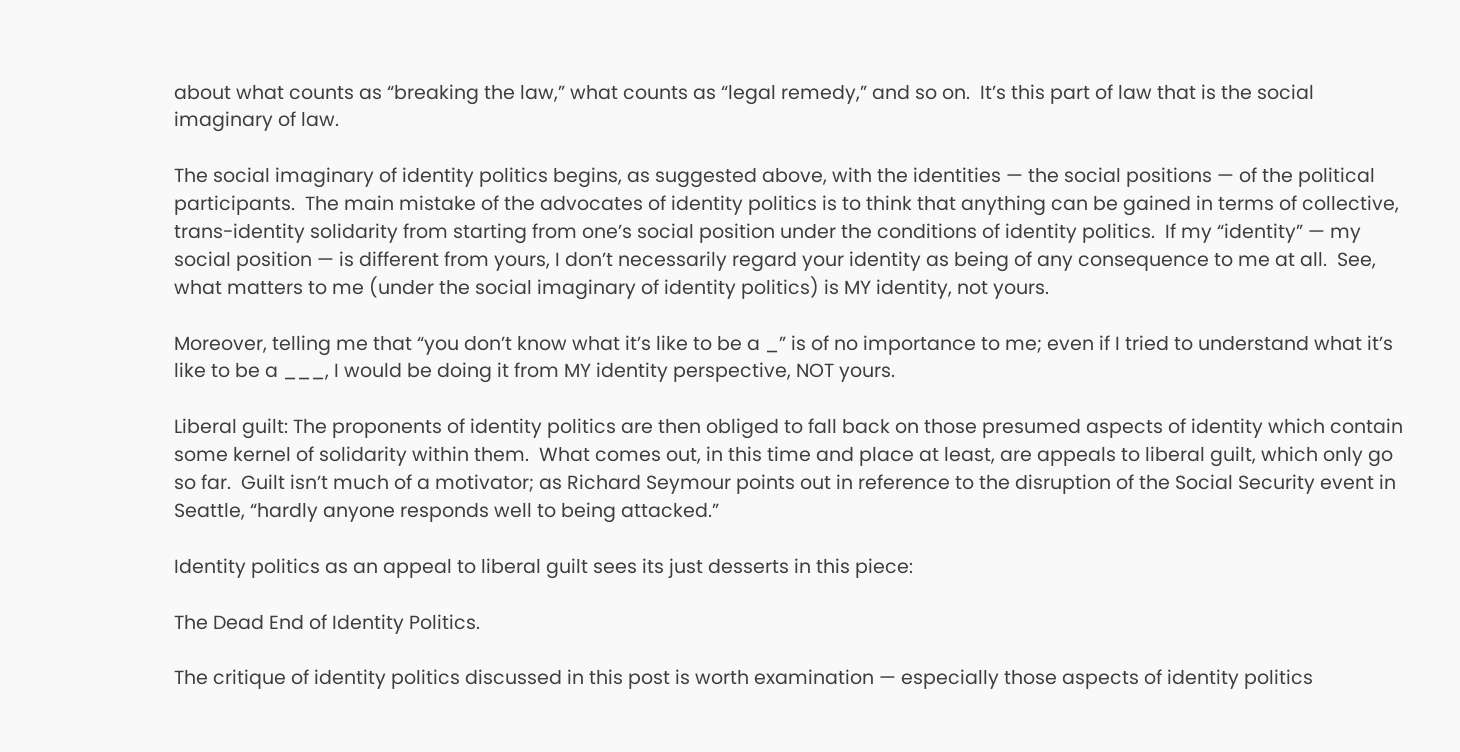about what counts as “breaking the law,” what counts as “legal remedy,” and so on.  It’s this part of law that is the social imaginary of law.

The social imaginary of identity politics begins, as suggested above, with the identities — the social positions — of the political participants.  The main mistake of the advocates of identity politics is to think that anything can be gained in terms of collective, trans-identity solidarity from starting from one’s social position under the conditions of identity politics.  If my “identity” — my social position — is different from yours, I don’t necessarily regard your identity as being of any consequence to me at all.  See, what matters to me (under the social imaginary of identity politics) is MY identity, not yours.

Moreover, telling me that “you don’t know what it’s like to be a _” is of no importance to me; even if I tried to understand what it’s like to be a ___, I would be doing it from MY identity perspective, NOT yours.

Liberal guilt: The proponents of identity politics are then obliged to fall back on those presumed aspects of identity which contain some kernel of solidarity within them.  What comes out, in this time and place at least, are appeals to liberal guilt, which only go so far.  Guilt isn’t much of a motivator; as Richard Seymour points out in reference to the disruption of the Social Security event in Seattle, “hardly anyone responds well to being attacked.”

Identity politics as an appeal to liberal guilt sees its just desserts in this piece:

The Dead End of Identity Politics.

The critique of identity politics discussed in this post is worth examination — especially those aspects of identity politics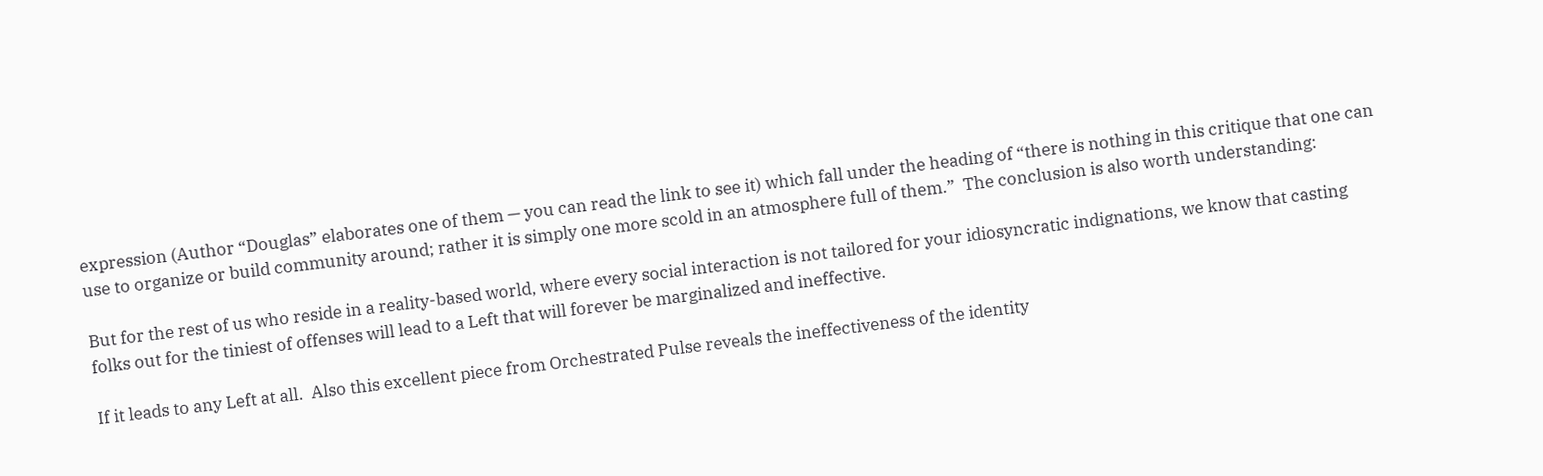expression (Author “Douglas” elaborates one of them — you can read the link to see it) which fall under the heading of “there is nothing in this critique that one can use to organize or build community around; rather it is simply one more scold in an atmosphere full of them.”  The conclusion is also worth understanding:

But for the rest of us who reside in a reality-based world, where every social interaction is not tailored for your idiosyncratic indignations, we know that casting folks out for the tiniest of offenses will lead to a Left that will forever be marginalized and ineffective.

If it leads to any Left at all.  Also this excellent piece from Orchestrated Pulse reveals the ineffectiveness of the identity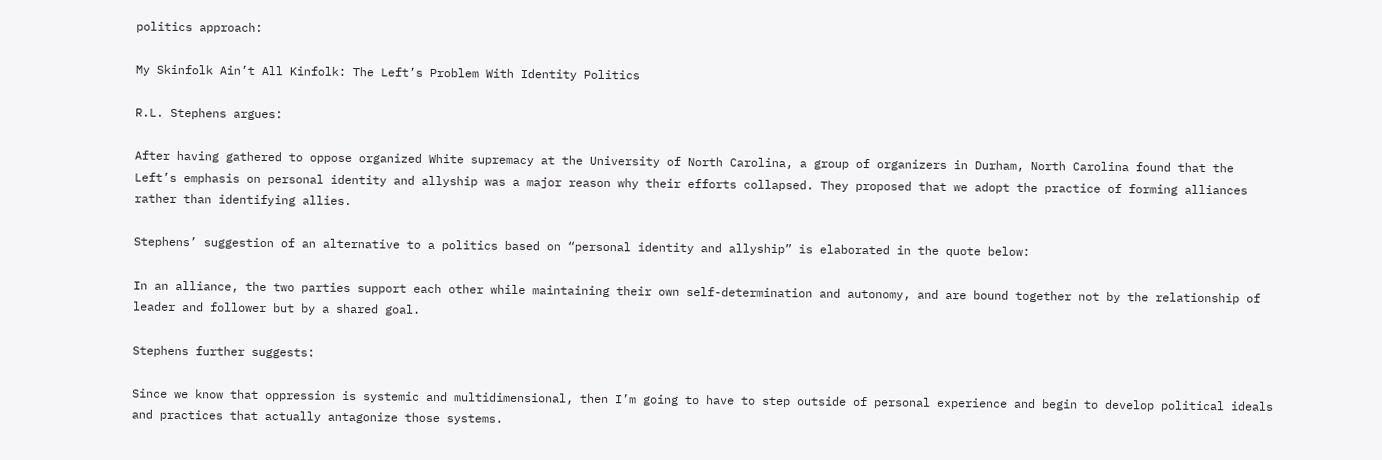politics approach:

My Skinfolk Ain’t All Kinfolk: The Left’s Problem With Identity Politics

R.L. Stephens argues:

After having gathered to oppose organized White supremacy at the University of North Carolina, a group of organizers in Durham, North Carolina found that the Left’s emphasis on personal identity and allyship was a major reason why their efforts collapsed. They proposed that we adopt the practice of forming alliances rather than identifying allies.

Stephens’ suggestion of an alternative to a politics based on “personal identity and allyship” is elaborated in the quote below:

In an alliance, the two parties support each other while maintaining their own self-determination and autonomy, and are bound together not by the relationship of leader and follower but by a shared goal.

Stephens further suggests:

Since we know that oppression is systemic and multidimensional, then I’m going to have to step outside of personal experience and begin to develop political ideals and practices that actually antagonize those systems.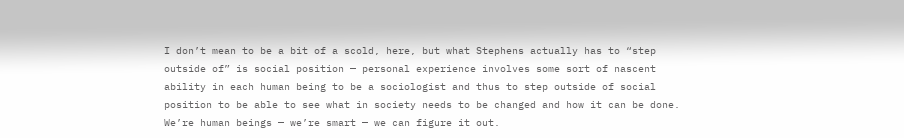I don’t mean to be a bit of a scold, here, but what Stephens actually has to “step outside of” is social position — personal experience involves some sort of nascent ability in each human being to be a sociologist and thus to step outside of social position to be able to see what in society needs to be changed and how it can be done.  We’re human beings — we’re smart — we can figure it out.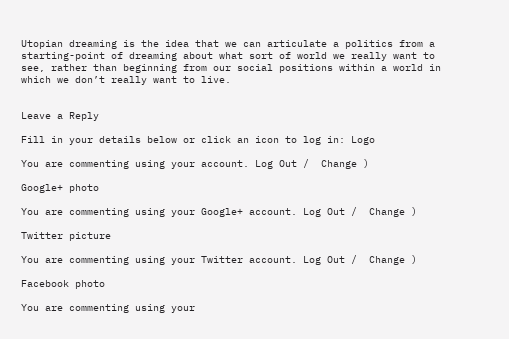Utopian dreaming is the idea that we can articulate a politics from a starting-point of dreaming about what sort of world we really want to see, rather than beginning from our social positions within a world in which we don’t really want to live.


Leave a Reply

Fill in your details below or click an icon to log in: Logo

You are commenting using your account. Log Out /  Change )

Google+ photo

You are commenting using your Google+ account. Log Out /  Change )

Twitter picture

You are commenting using your Twitter account. Log Out /  Change )

Facebook photo

You are commenting using your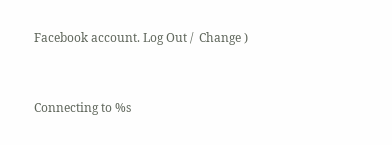Facebook account. Log Out /  Change )


Connecting to %s